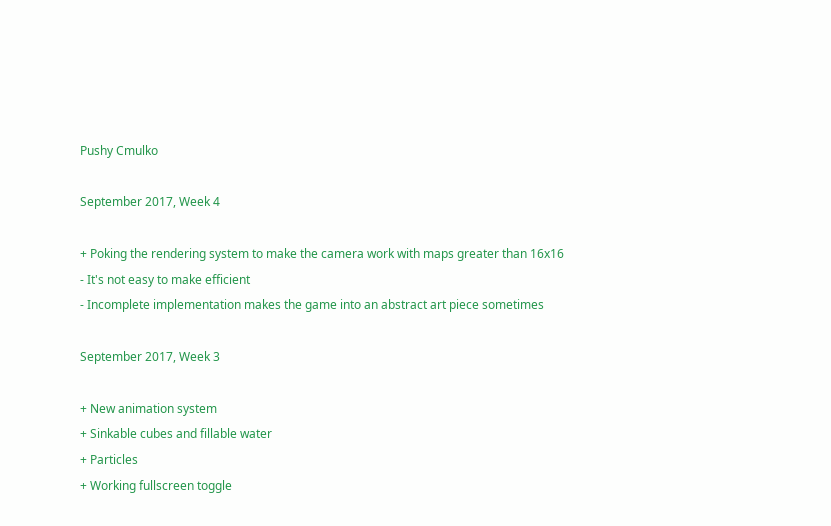Pushy Cmulko

September 2017, Week 4

+ Poking the rendering system to make the camera work with maps greater than 16x16
- It's not easy to make efficient
- Incomplete implementation makes the game into an abstract art piece sometimes

September 2017, Week 3

+ New animation system
+ Sinkable cubes and fillable water
+ Particles
+ Working fullscreen toggle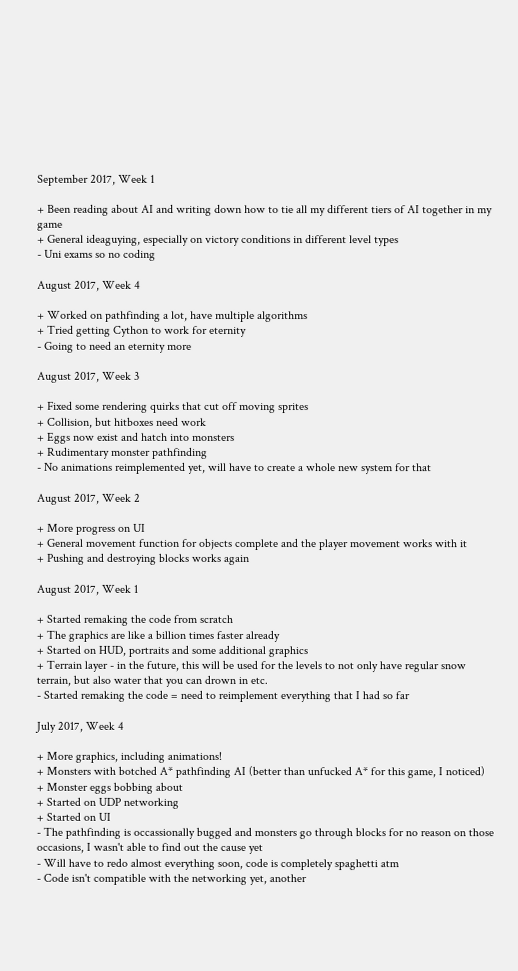September 2017, Week 1

+ Been reading about AI and writing down how to tie all my different tiers of AI together in my game
+ General ideaguying, especially on victory conditions in different level types
- Uni exams so no coding

August 2017, Week 4

+ Worked on pathfinding a lot, have multiple algorithms
+ Tried getting Cython to work for eternity
- Going to need an eternity more

August 2017, Week 3

+ Fixed some rendering quirks that cut off moving sprites
+ Collision, but hitboxes need work
+ Eggs now exist and hatch into monsters
+ Rudimentary monster pathfinding
- No animations reimplemented yet, will have to create a whole new system for that

August 2017, Week 2

+ More progress on UI
+ General movement function for objects complete and the player movement works with it
+ Pushing and destroying blocks works again

August 2017, Week 1

+ Started remaking the code from scratch
+ The graphics are like a billion times faster already
+ Started on HUD, portraits and some additional graphics
+ Terrain layer - in the future, this will be used for the levels to not only have regular snow terrain, but also water that you can drown in etc.
- Started remaking the code = need to reimplement everything that I had so far

July 2017, Week 4

+ More graphics, including animations!
+ Monsters with botched A* pathfinding AI (better than unfucked A* for this game, I noticed)
+ Monster eggs bobbing about
+ Started on UDP networking
+ Started on UI
- The pathfinding is occassionally bugged and monsters go through blocks for no reason on those occasions, I wasn't able to find out the cause yet
- Will have to redo almost everything soon, code is completely spaghetti atm
- Code isn't compatible with the networking yet, another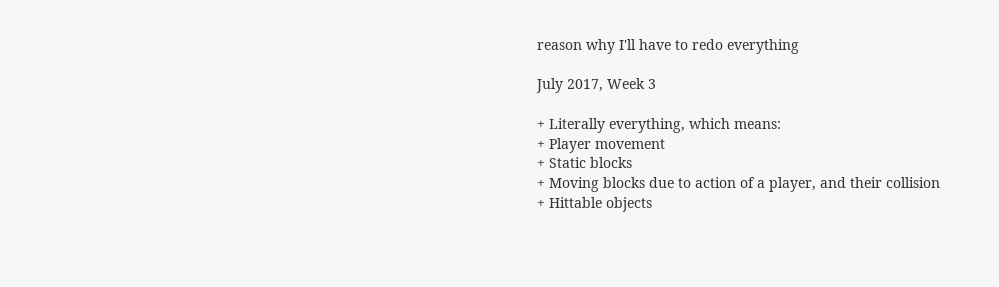reason why I'll have to redo everything

July 2017, Week 3

+ Literally everything, which means:
+ Player movement
+ Static blocks
+ Moving blocks due to action of a player, and their collision
+ Hittable objects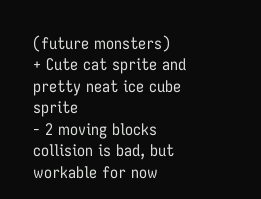(future monsters)
+ Cute cat sprite and pretty neat ice cube sprite
- 2 moving blocks collision is bad, but workable for now